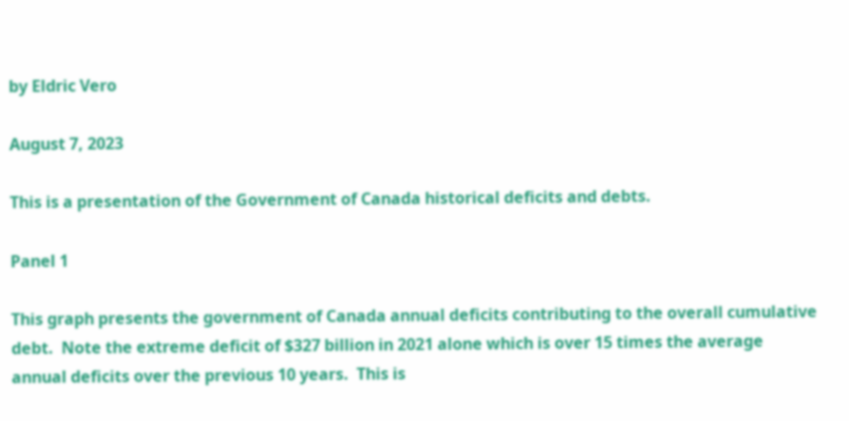by Eldric Vero

August 7, 2023

This is a presentation of the Government of Canada historical deficits and debts.

Panel 1

This graph presents the government of Canada annual deficits contributing to the overall cumulative debt.  Note the extreme deficit of $327 billion in 2021 alone which is over 15 times the average annual deficits over the previous 10 years.  This is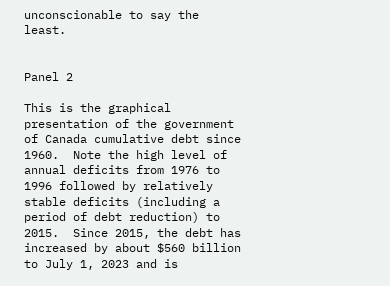unconscionable to say the least.


Panel 2

This is the graphical presentation of the government of Canada cumulative debt since 1960.  Note the high level of annual deficits from 1976 to 1996 followed by relatively stable deficits (including a period of debt reduction) to 2015.  Since 2015, the debt has increased by about $560 billion to July 1, 2023 and is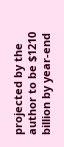projected by the author to be $1210 billion by year-end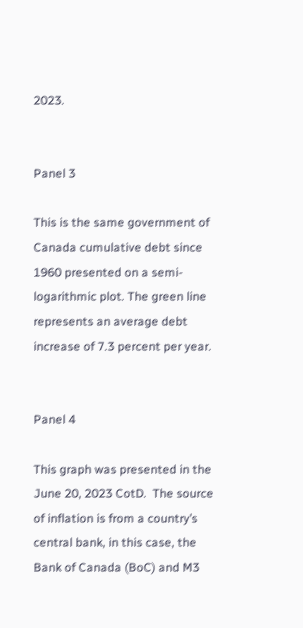2023.


Panel 3

This is the same government of Canada cumulative debt since 1960 presented on a semi-logarithmic plot. The green line represents an average debt increase of 7.3 percent per year.


Panel 4

This graph was presented in the June 20, 2023 CotD.  The source of inflation is from a country’s central bank, in this case, the Bank of Canada (BoC) and M3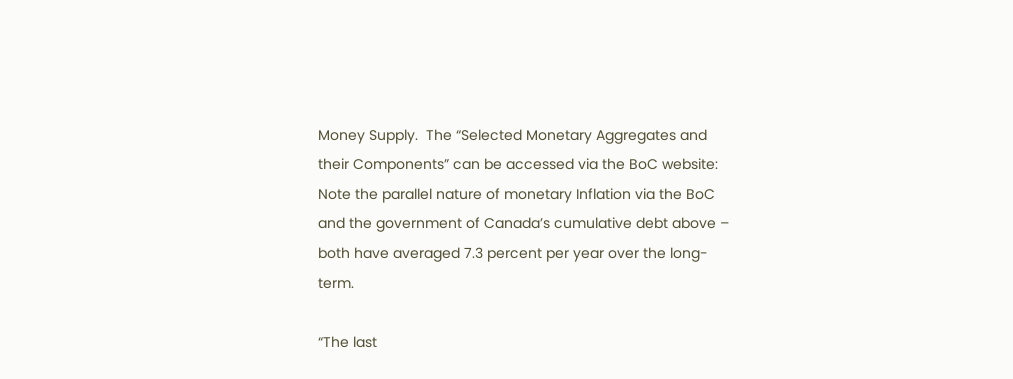Money Supply.  The “Selected Monetary Aggregates and their Components” can be accessed via the BoC website:  Note the parallel nature of monetary Inflation via the BoC and the government of Canada’s cumulative debt above – both have averaged 7.3 percent per year over the long-term.

“The last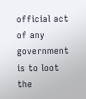official act of any government is to loot the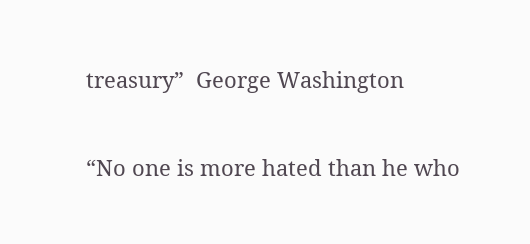treasury”  George Washington

“No one is more hated than he who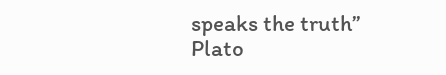speaks the truth”  Plato